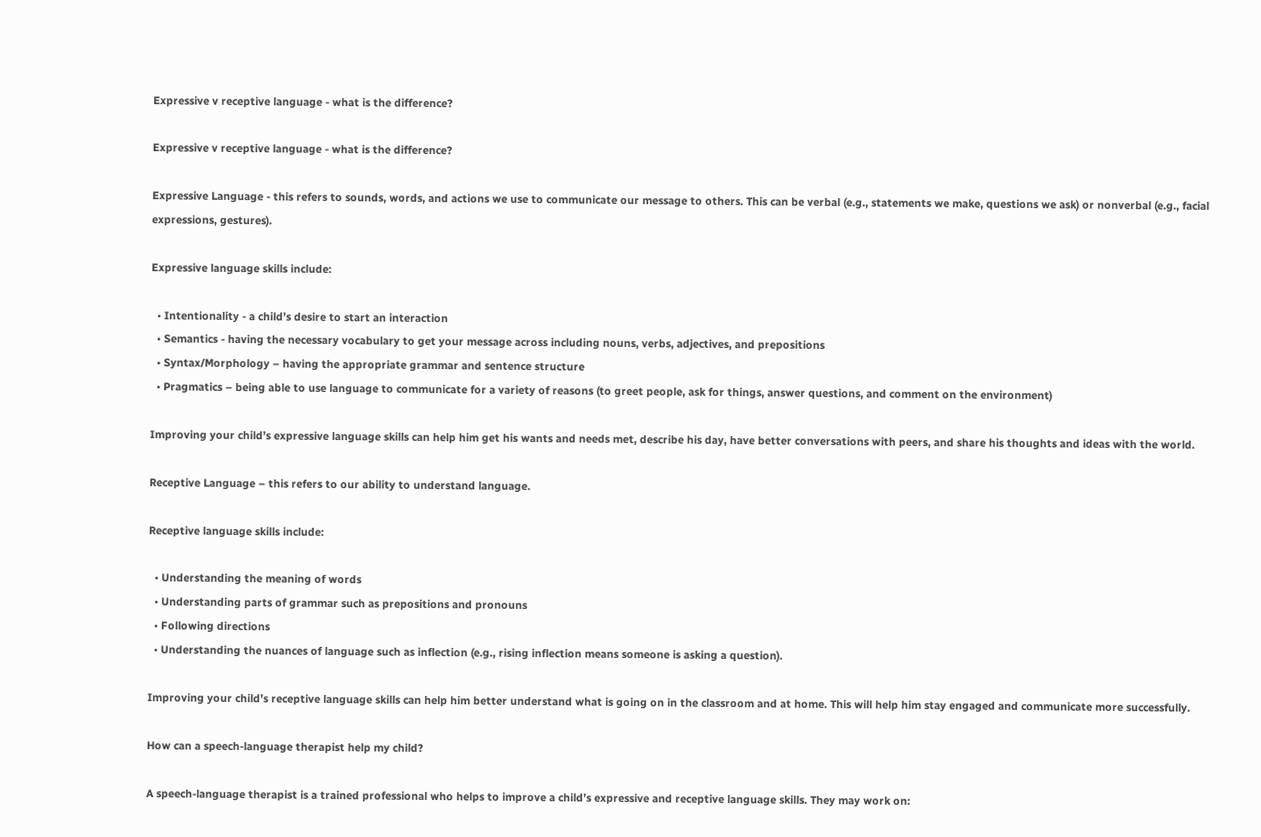Expressive v receptive language - what is the difference?

Expressive v receptive language - what is the difference?

Expressive Language - this refers to sounds, words, and actions we use to communicate our message to others. This can be verbal (e.g., statements we make, questions we ask) or nonverbal (e.g., facial expressions, gestures).

Expressive language skills include:

  • Intentionality - a child’s desire to start an interaction
  • Semantics - having the necessary vocabulary to get your message across including nouns, verbs, adjectives, and prepositions
  • Syntax/Morphology – having the appropriate grammar and sentence structure
  • Pragmatics – being able to use language to communicate for a variety of reasons (to greet people, ask for things, answer questions, and comment on the environment)

Improving your child’s expressive language skills can help him get his wants and needs met, describe his day, have better conversations with peers, and share his thoughts and ideas with the world.

Receptive Language – this refers to our ability to understand language.

Receptive language skills include:

  • Understanding the meaning of words
  • Understanding parts of grammar such as prepositions and pronouns
  • Following directions
  • Understanding the nuances of language such as inflection (e.g., rising inflection means someone is asking a question).

Improving your child’s receptive language skills can help him better understand what is going on in the classroom and at home. This will help him stay engaged and communicate more successfully.

How can a speech-language therapist help my child?

A speech-language therapist is a trained professional who helps to improve a child’s expressive and receptive language skills. They may work on: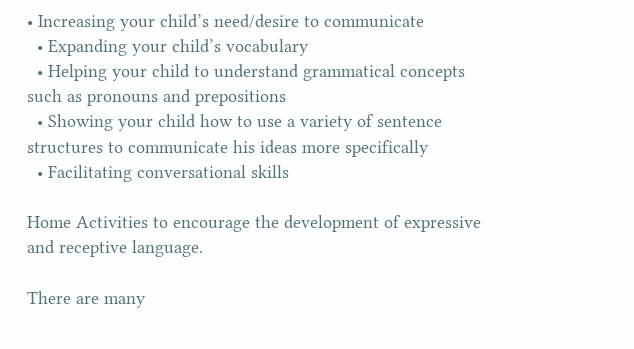• Increasing your child’s need/desire to communicate
  • Expanding your child’s vocabulary
  • Helping your child to understand grammatical concepts such as pronouns and prepositions
  • Showing your child how to use a variety of sentence structures to communicate his ideas more specifically
  • Facilitating conversational skills

Home Activities to encourage the development of expressive and receptive language.

There are many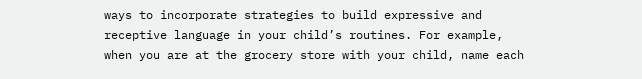ways to incorporate strategies to build expressive and receptive language in your child’s routines. For example, when you are at the grocery store with your child, name each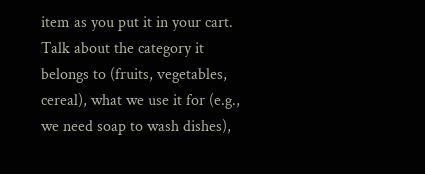item as you put it in your cart. Talk about the category it belongs to (fruits, vegetables, cereal), what we use it for (e.g., we need soap to wash dishes),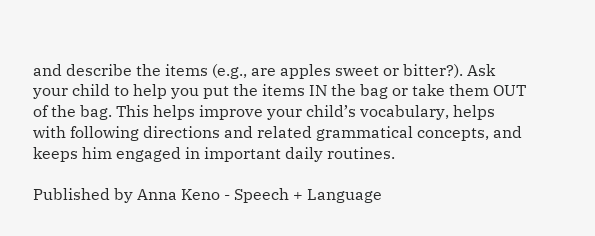and describe the items (e.g., are apples sweet or bitter?). Ask your child to help you put the items IN the bag or take them OUT of the bag. This helps improve your child’s vocabulary, helps with following directions and related grammatical concepts, and keeps him engaged in important daily routines.

Published by Anna Keno - Speech + Language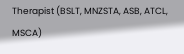Therapist (BSLT, MNZSTA, ASB, ATCL, MSCA)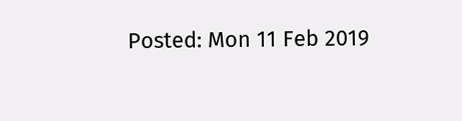Posted: Mon 11 Feb 2019